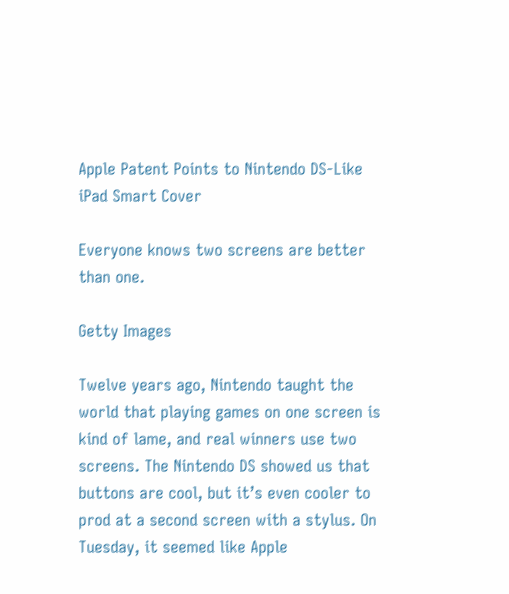Apple Patent Points to Nintendo DS-Like iPad Smart Cover

Everyone knows two screens are better than one.

Getty Images

Twelve years ago, Nintendo taught the world that playing games on one screen is kind of lame, and real winners use two screens. The Nintendo DS showed us that buttons are cool, but it’s even cooler to prod at a second screen with a stylus. On Tuesday, it seemed like Apple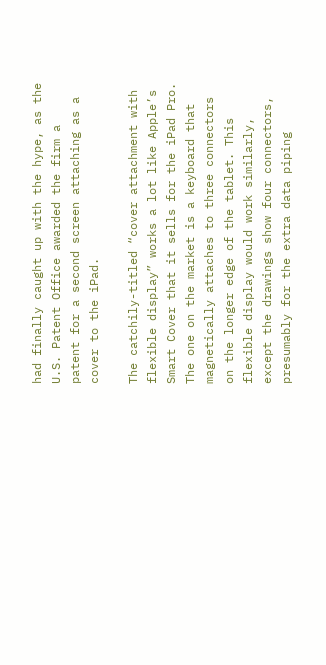had finally caught up with the hype, as the U.S. Patent Office awarded the firm a patent for a second screen attaching as a cover to the iPad.

The catchily-titled “cover attachment with flexible display” works a lot like Apple’s Smart Cover that it sells for the iPad Pro. The one on the market is a keyboard that magnetically attaches to three connectors on the longer edge of the tablet. This flexible display would work similarly, except the drawings show four connectors, presumably for the extra data piping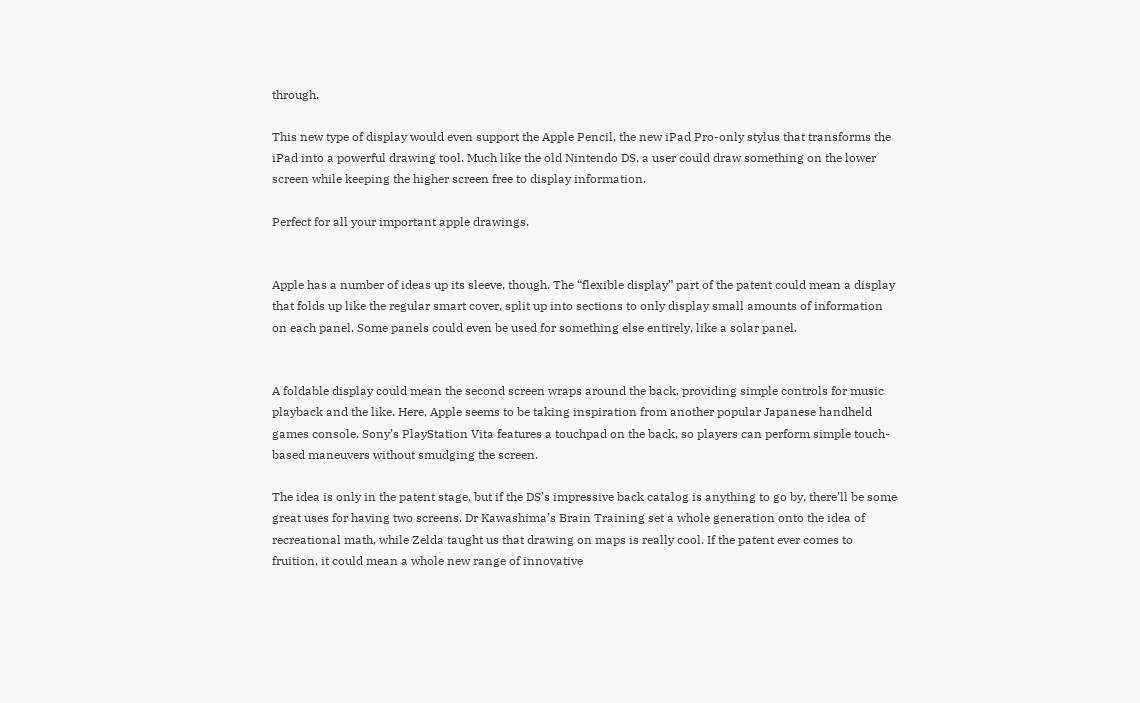through.

This new type of display would even support the Apple Pencil, the new iPad Pro-only stylus that transforms the iPad into a powerful drawing tool. Much like the old Nintendo DS, a user could draw something on the lower screen while keeping the higher screen free to display information.

Perfect for all your important apple drawings.


Apple has a number of ideas up its sleeve, though. The “flexible display” part of the patent could mean a display that folds up like the regular smart cover, split up into sections to only display small amounts of information on each panel. Some panels could even be used for something else entirely, like a solar panel.


A foldable display could mean the second screen wraps around the back, providing simple controls for music playback and the like. Here, Apple seems to be taking inspiration from another popular Japanese handheld games console. Sony’s PlayStation Vita features a touchpad on the back, so players can perform simple touch-based maneuvers without smudging the screen.

The idea is only in the patent stage, but if the DS’s impressive back catalog is anything to go by, there’ll be some great uses for having two screens. Dr Kawashima’s Brain Training set a whole generation onto the idea of recreational math, while Zelda taught us that drawing on maps is really cool. If the patent ever comes to fruition, it could mean a whole new range of innovative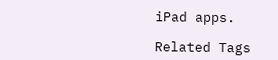iPad apps.

Related Tags